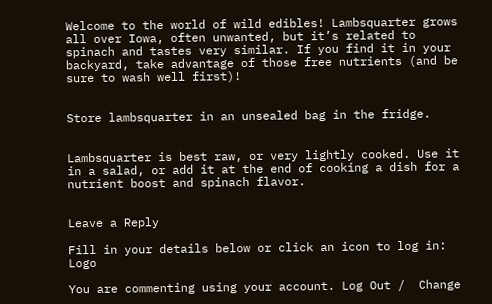Welcome to the world of wild edibles! Lambsquarter grows all over Iowa, often unwanted, but it’s related to spinach and tastes very similar. If you find it in your backyard, take advantage of those free nutrients (and be sure to wash well first)!


Store lambsquarter in an unsealed bag in the fridge.


Lambsquarter is best raw, or very lightly cooked. Use it in a salad, or add it at the end of cooking a dish for a nutrient boost and spinach flavor.


Leave a Reply

Fill in your details below or click an icon to log in: Logo

You are commenting using your account. Log Out /  Change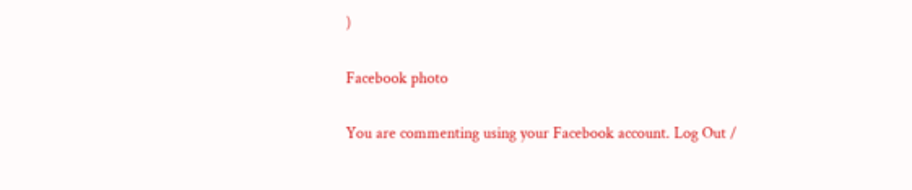)

Facebook photo

You are commenting using your Facebook account. Log Out /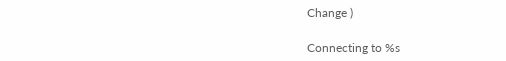Change )

Connecting to %s